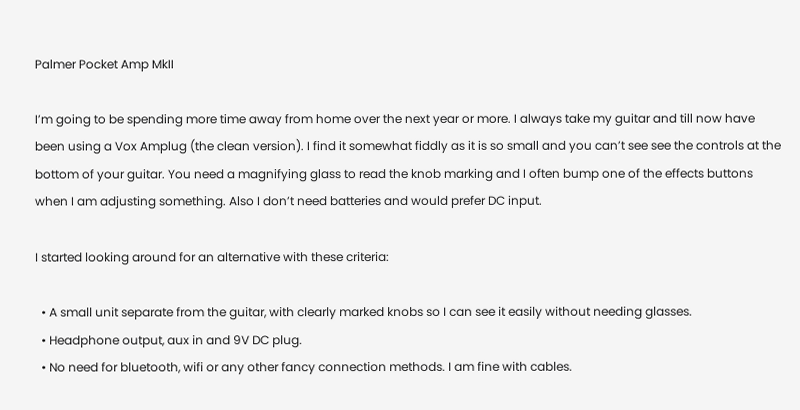Palmer Pocket Amp MkII

I’m going to be spending more time away from home over the next year or more. I always take my guitar and till now have been using a Vox Amplug (the clean version). I find it somewhat fiddly as it is so small and you can’t see see the controls at the bottom of your guitar. You need a magnifying glass to read the knob marking and I often bump one of the effects buttons when I am adjusting something. Also I don’t need batteries and would prefer DC input.

I started looking around for an alternative with these criteria:

  • A small unit separate from the guitar, with clearly marked knobs so I can see it easily without needing glasses.
  • Headphone output, aux in and 9V DC plug.
  • No need for bluetooth, wifi or any other fancy connection methods. I am fine with cables.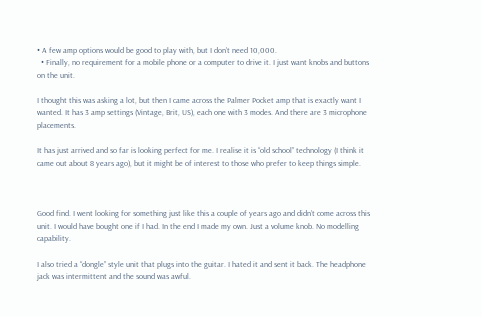• A few amp options would be good to play with, but I don’t need 10,000.
  • Finally, no requirement for a mobile phone or a computer to drive it. I just want knobs and buttons on the unit.

I thought this was asking a lot, but then I came across the Palmer Pocket amp that is exactly want I wanted. It has 3 amp settings (Vintage, Brit, US), each one with 3 modes. And there are 3 microphone placements.

It has just arrived and so far is looking perfect for me. I realise it is “old school” technology (I think it came out about 8 years ago), but it might be of interest to those who prefer to keep things simple.



Good find. I went looking for something just like this a couple of years ago and didn’t come across this unit. I would have bought one if I had. In the end I made my own. Just a volume knob. No modelling capability.

I also tried a “dongle” style unit that plugs into the guitar. I hated it and sent it back. The headphone jack was intermittent and the sound was awful.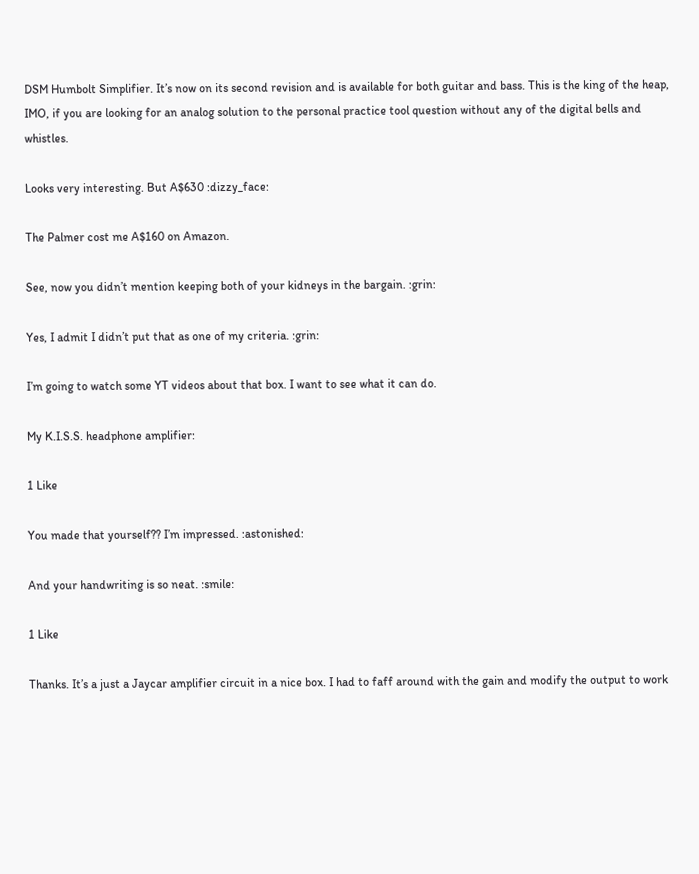DSM Humbolt Simplifier. It’s now on its second revision and is available for both guitar and bass. This is the king of the heap, IMO, if you are looking for an analog solution to the personal practice tool question without any of the digital bells and whistles.

Looks very interesting. But A$630 :dizzy_face:

The Palmer cost me A$160 on Amazon.

See, now you didn’t mention keeping both of your kidneys in the bargain. :grin:

Yes, I admit I didn’t put that as one of my criteria. :grin:

I’m going to watch some YT videos about that box. I want to see what it can do.

My K.I.S.S. headphone amplifier:

1 Like

You made that yourself?? I’m impressed. :astonished:

And your handwriting is so neat. :smile:

1 Like

Thanks. It’s a just a Jaycar amplifier circuit in a nice box. I had to faff around with the gain and modify the output to work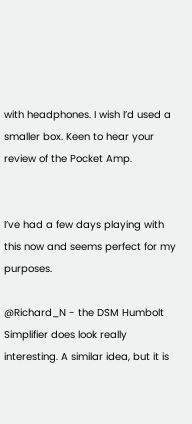with headphones. I wish I’d used a smaller box. Keen to hear your review of the Pocket Amp.


I’ve had a few days playing with this now and seems perfect for my purposes.

@Richard_N - the DSM Humbolt Simplifier does look really interesting. A similar idea, but it is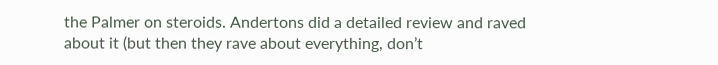the Palmer on steroids. Andertons did a detailed review and raved about it (but then they rave about everything, don’t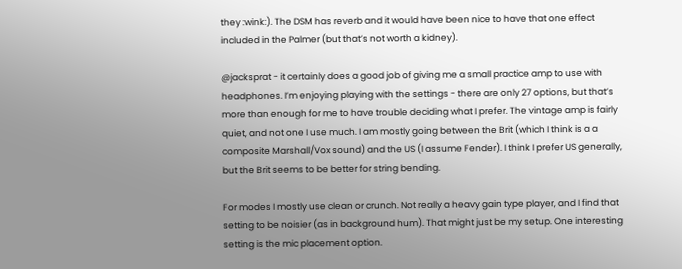they :wink:). The DSM has reverb and it would have been nice to have that one effect included in the Palmer (but that’s not worth a kidney).

@jacksprat - it certainly does a good job of giving me a small practice amp to use with headphones. I’m enjoying playing with the settings - there are only 27 options, but that’s more than enough for me to have trouble deciding what I prefer. The vintage amp is fairly quiet, and not one I use much. I am mostly going between the Brit (which I think is a a composite Marshall/Vox sound) and the US (I assume Fender). I think I prefer US generally, but the Brit seems to be better for string bending.

For modes I mostly use clean or crunch. Not really a heavy gain type player, and I find that setting to be noisier (as in background hum). That might just be my setup. One interesting setting is the mic placement option.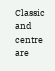Classic and centre are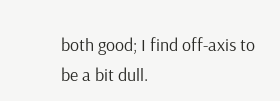both good; I find off-axis to be a bit dull.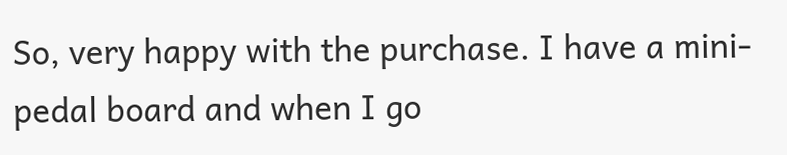So, very happy with the purchase. I have a mini-pedal board and when I go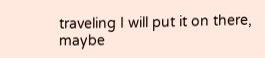traveling I will put it on there, maybe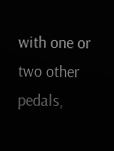with one or two other pedals,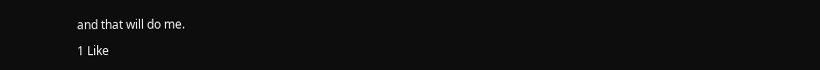and that will do me.

1 Like